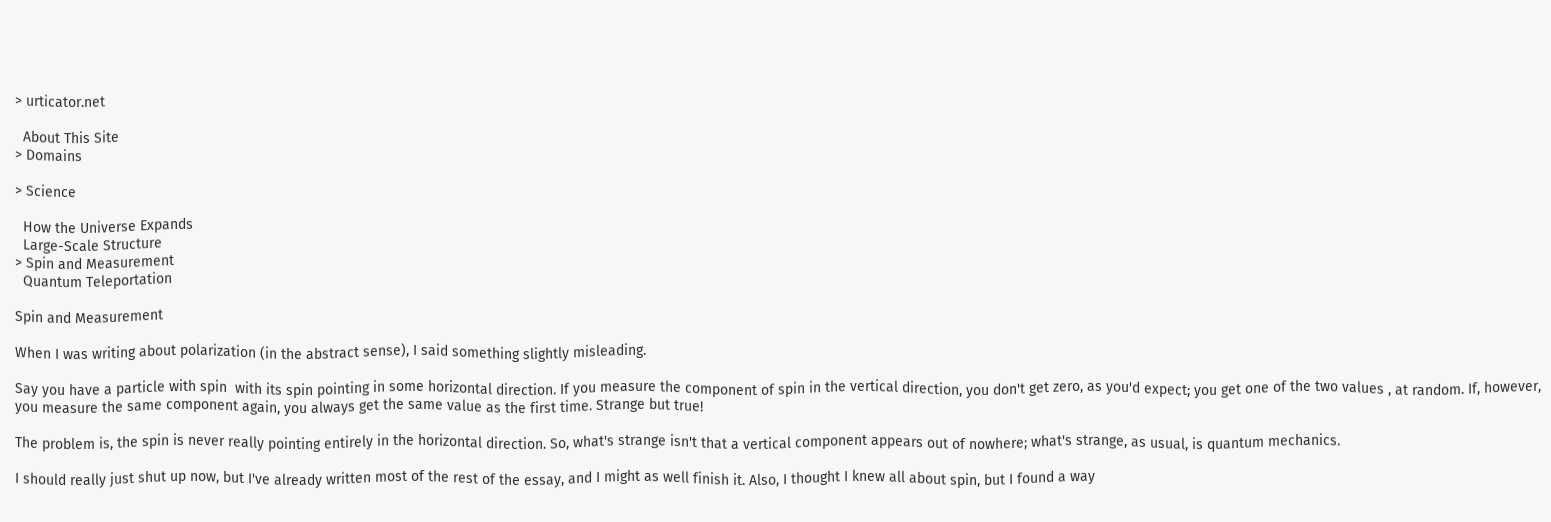> urticator.net

  About This Site
> Domains

> Science

  How the Universe Expands
  Large-Scale Structure
> Spin and Measurement
  Quantum Teleportation

Spin and Measurement

When I was writing about polarization (in the abstract sense), I said something slightly misleading.

Say you have a particle with spin  with its spin pointing in some horizontal direction. If you measure the component of spin in the vertical direction, you don't get zero, as you'd expect; you get one of the two values , at random. If, however, you measure the same component again, you always get the same value as the first time. Strange but true!

The problem is, the spin is never really pointing entirely in the horizontal direction. So, what's strange isn't that a vertical component appears out of nowhere; what's strange, as usual, is quantum mechanics.

I should really just shut up now, but I've already written most of the rest of the essay, and I might as well finish it. Also, I thought I knew all about spin, but I found a way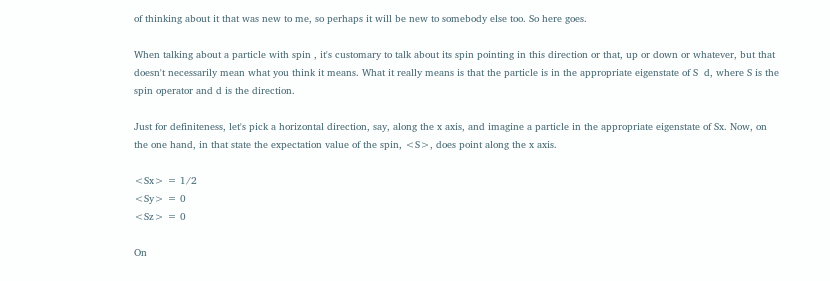of thinking about it that was new to me, so perhaps it will be new to somebody else too. So here goes.

When talking about a particle with spin , it's customary to talk about its spin pointing in this direction or that, up or down or whatever, but that doesn't necessarily mean what you think it means. What it really means is that the particle is in the appropriate eigenstate of S  d, where S is the spin operator and d is the direction.

Just for definiteness, let's pick a horizontal direction, say, along the x axis, and imagine a particle in the appropriate eigenstate of Sx. Now, on the one hand, in that state the expectation value of the spin, <S>, does point along the x axis.

<Sx> = 1/2
<Sy> = 0
<Sz> = 0

On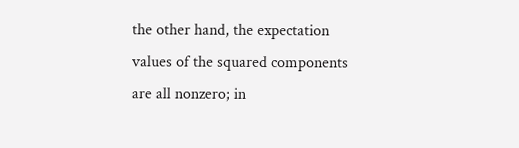the other hand, the expectation values of the squared components are all nonzero; in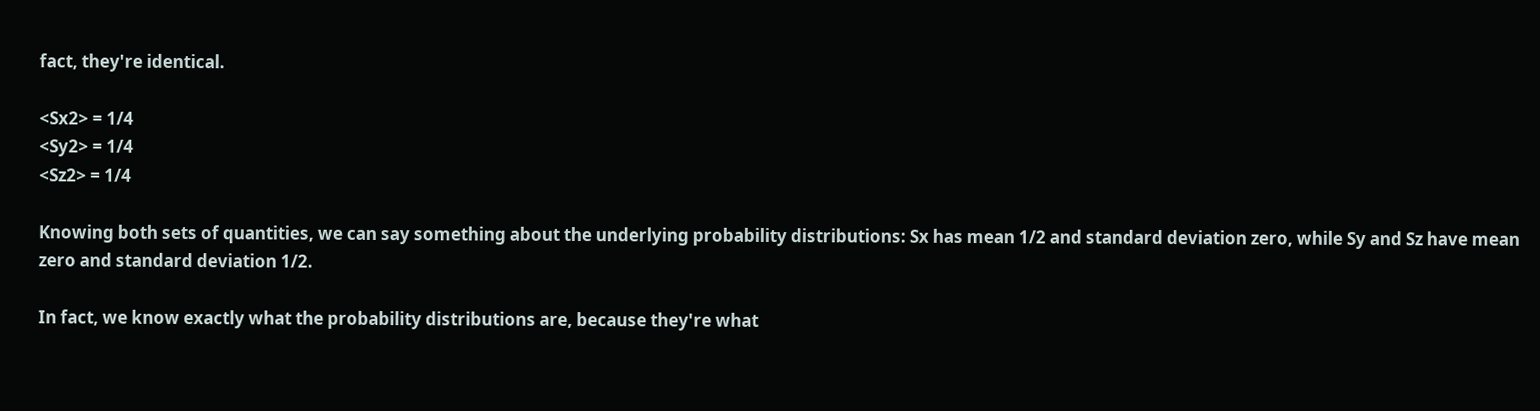fact, they're identical.

<Sx2> = 1/4
<Sy2> = 1/4
<Sz2> = 1/4

Knowing both sets of quantities, we can say something about the underlying probability distributions: Sx has mean 1/2 and standard deviation zero, while Sy and Sz have mean zero and standard deviation 1/2.

In fact, we know exactly what the probability distributions are, because they're what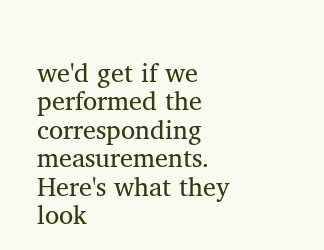we'd get if we performed the corresponding measurements. Here's what they look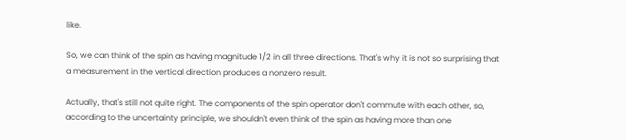like.

So, we can think of the spin as having magnitude 1/2 in all three directions. That's why it is not so surprising that a measurement in the vertical direction produces a nonzero result.

Actually, that's still not quite right. The components of the spin operator don't commute with each other, so, according to the uncertainty principle, we shouldn't even think of the spin as having more than one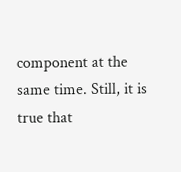component at the same time. Still, it is true that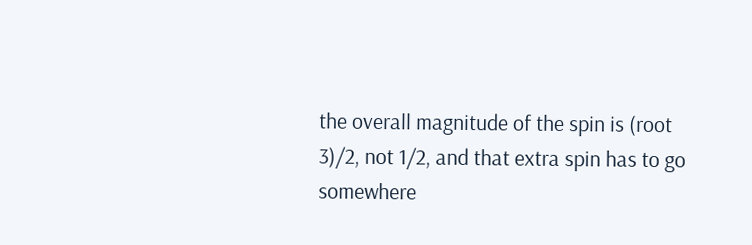the overall magnitude of the spin is (root 3)/2, not 1/2, and that extra spin has to go somewhere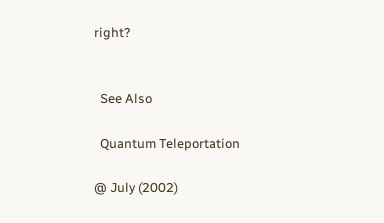right?


  See Also

  Quantum Teleportation

@ July (2002)